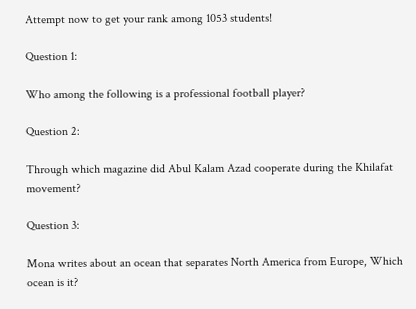Attempt now to get your rank among 1053 students!

Question 1:

Who among the following is a professional football player?

Question 2:

Through which magazine did Abul Kalam Azad cooperate during the Khilafat movement?

Question 3:

Mona writes about an ocean that separates North America from Europe, Which ocean is it?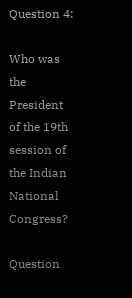Question 4:

Who was the President of the 19th session of the Indian National Congress?

Question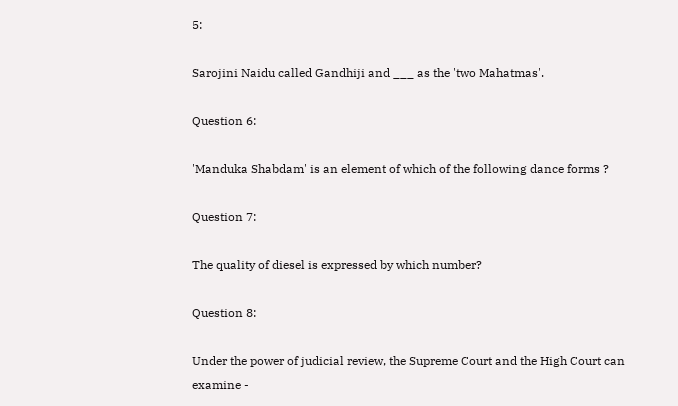5:

Sarojini Naidu called Gandhiji and ___ as the 'two Mahatmas'.

Question 6:

'Manduka Shabdam' is an element of which of the following dance forms ?

Question 7:

The quality of diesel is expressed by which number?

Question 8:

Under the power of judicial review, the Supreme Court and the High Court can examine -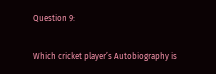Question 9:

Which cricket player’s Autobiography is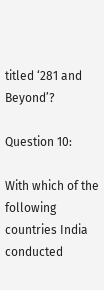titled ‘281 and Beyond’?

Question 10:

With which of the following countries India conducted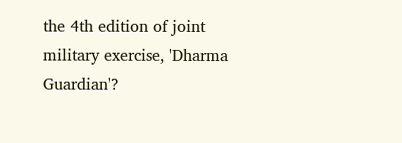the 4th edition of joint military exercise, 'Dharma Guardian'?